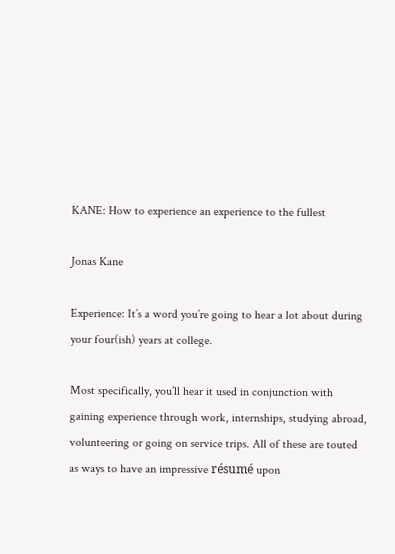KANE: How to experience an experience to the fullest

Jonas Kane

Experience: It’s a word you’re going to hear a lot about during your four(ish) years at college.

Most specifically, you’ll hear it used in conjunction with gaining experience through work, internships, studying abroad, volunteering or going on service trips. All of these are touted as ways to have an impressive résumé upon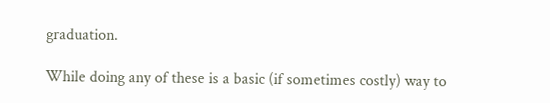graduation.

While doing any of these is a basic (if sometimes costly) way to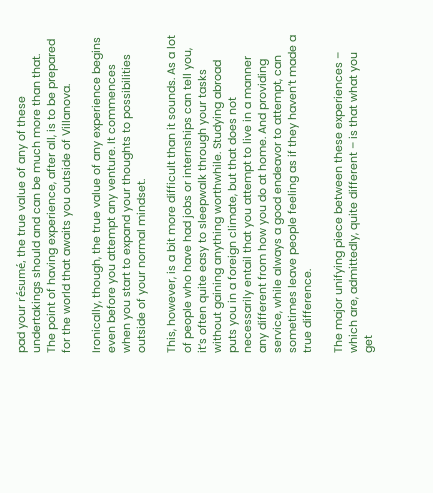pad your résumé, the true value of any of these undertakings should and can be much more than that. The point of having experience, after all, is to be prepared for the world that awaits you outside of Villanova.

Ironically, though, the true value of any experience begins even before you attempt any venture. It commences when you start to expand your thoughts to possibilities outside of your normal mindset.

This, however, is a bit more difficult than it sounds. As a lot of people who have had jobs or internships can tell you, it’s often quite easy to sleepwalk through your tasks without gaining anything worthwhile. Studying abroad puts you in a foreign climate, but that does not necessarily entail that you attempt to live in a manner any different from how you do at home. And providing service, while always a good endeavor to attempt, can sometimes leave people feeling as if they haven’t made a true difference.

The major unifying piece between these experiences – which are, admittedly, quite different – is that what you get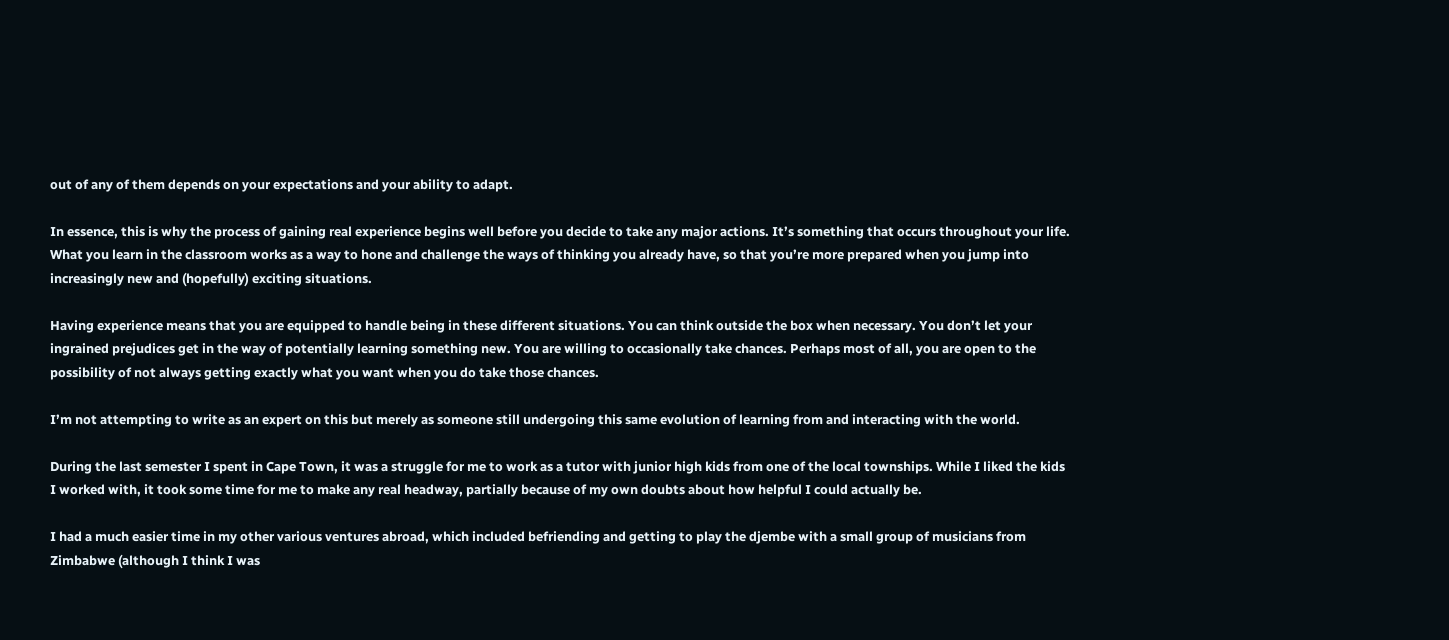out of any of them depends on your expectations and your ability to adapt.

In essence, this is why the process of gaining real experience begins well before you decide to take any major actions. It’s something that occurs throughout your life. What you learn in the classroom works as a way to hone and challenge the ways of thinking you already have, so that you’re more prepared when you jump into increasingly new and (hopefully) exciting situations.

Having experience means that you are equipped to handle being in these different situations. You can think outside the box when necessary. You don’t let your ingrained prejudices get in the way of potentially learning something new. You are willing to occasionally take chances. Perhaps most of all, you are open to the possibility of not always getting exactly what you want when you do take those chances.

I’m not attempting to write as an expert on this but merely as someone still undergoing this same evolution of learning from and interacting with the world.

During the last semester I spent in Cape Town, it was a struggle for me to work as a tutor with junior high kids from one of the local townships. While I liked the kids I worked with, it took some time for me to make any real headway, partially because of my own doubts about how helpful I could actually be.

I had a much easier time in my other various ventures abroad, which included befriending and getting to play the djembe with a small group of musicians from Zimbabwe (although I think I was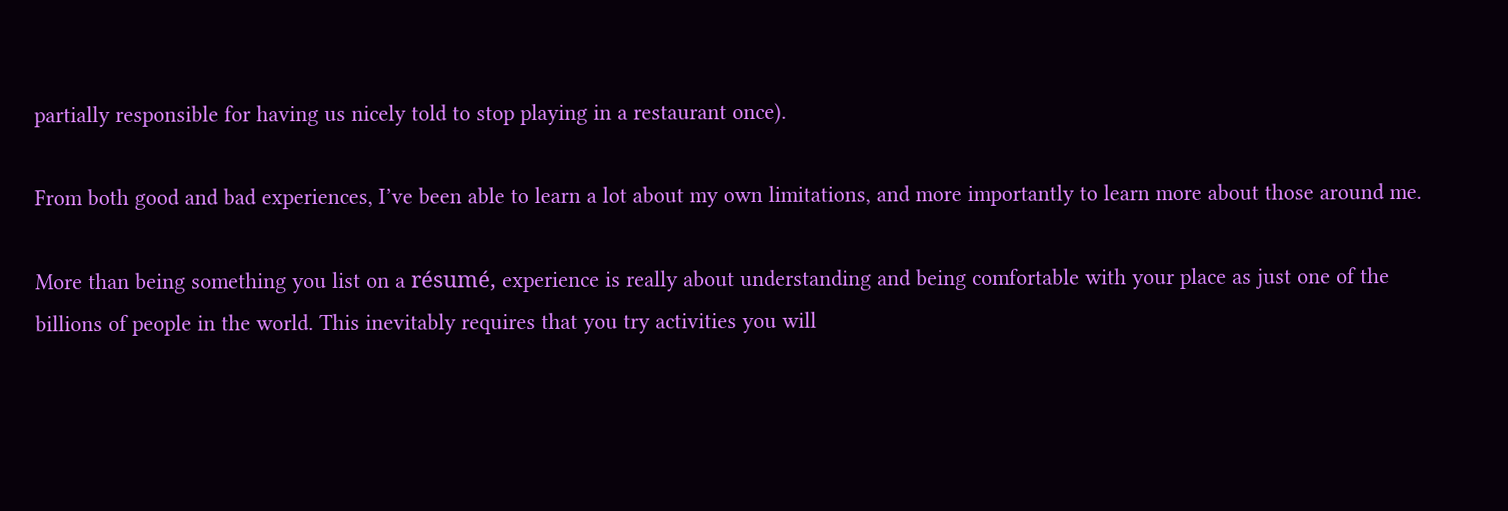partially responsible for having us nicely told to stop playing in a restaurant once).

From both good and bad experiences, I’ve been able to learn a lot about my own limitations, and more importantly to learn more about those around me.

More than being something you list on a résumé, experience is really about understanding and being comfortable with your place as just one of the billions of people in the world. This inevitably requires that you try activities you will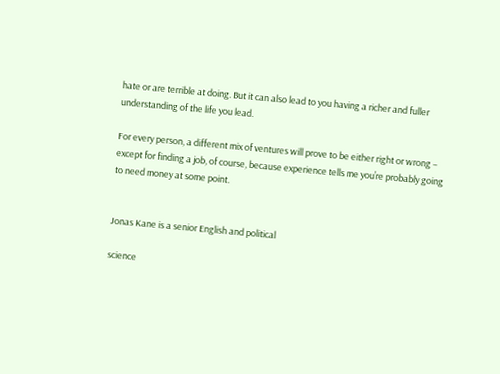hate or are terrible at doing. But it can also lead to you having a richer and fuller understanding of the life you lead.

For every person, a different mix of ventures will prove to be either right or wrong – except for finding a job, of course, because experience tells me you’re probably going to need money at some point.


Jonas Kane is a senior English and political

science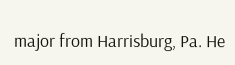major from Harrisburg, Pa. He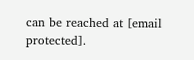can be reached at [email protected].